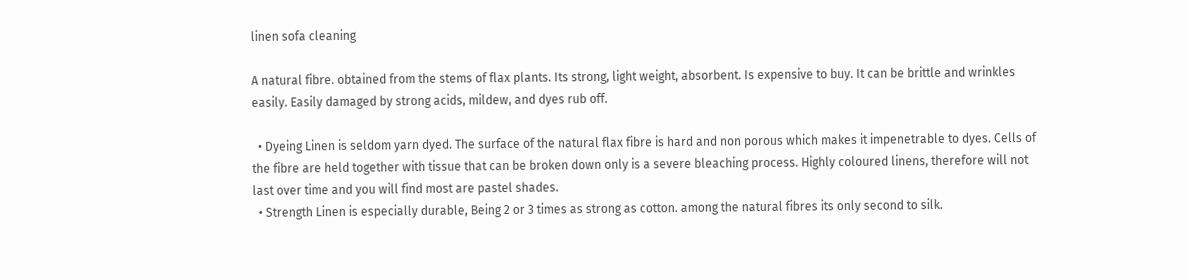linen sofa cleaning

A natural fibre. obtained from the stems of flax plants. Its strong, light weight, absorbent. Is expensive to buy. It can be brittle and wrinkles easily. Easily damaged by strong acids, mildew, and dyes rub off.

  • Dyeing Linen is seldom yarn dyed. The surface of the natural flax fibre is hard and non porous which makes it impenetrable to dyes. Cells of the fibre are held together with tissue that can be broken down only is a severe bleaching process. Highly coloured linens, therefore will not last over time and you will find most are pastel shades.
  • Strength Linen is especially durable, Being 2 or 3 times as strong as cotton. among the natural fibres its only second to silk.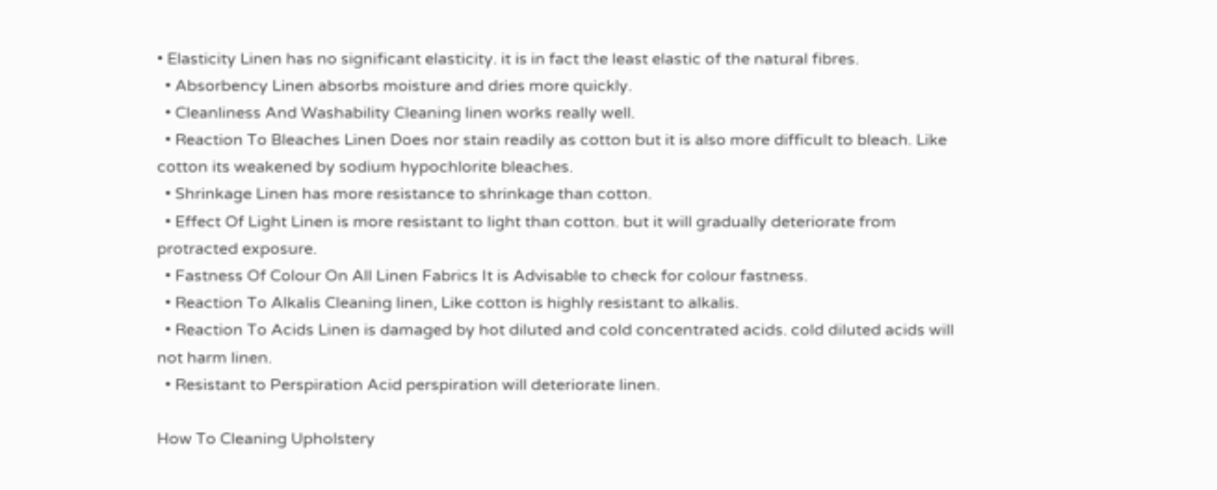• Elasticity Linen has no significant elasticity. it is in fact the least elastic of the natural fibres.
  • Absorbency Linen absorbs moisture and dries more quickly.
  • Cleanliness And Washability Cleaning linen works really well.
  • Reaction To Bleaches Linen Does nor stain readily as cotton but it is also more difficult to bleach. Like cotton its weakened by sodium hypochlorite bleaches.
  • Shrinkage Linen has more resistance to shrinkage than cotton.
  • Effect Of Light Linen is more resistant to light than cotton. but it will gradually deteriorate from protracted exposure.
  • Fastness Of Colour On All Linen Fabrics It is Advisable to check for colour fastness.
  • Reaction To Alkalis Cleaning linen, Like cotton is highly resistant to alkalis.
  • Reaction To Acids Linen is damaged by hot diluted and cold concentrated acids. cold diluted acids will not harm linen.
  • Resistant to Perspiration Acid perspiration will deteriorate linen.

How To Cleaning Upholstery